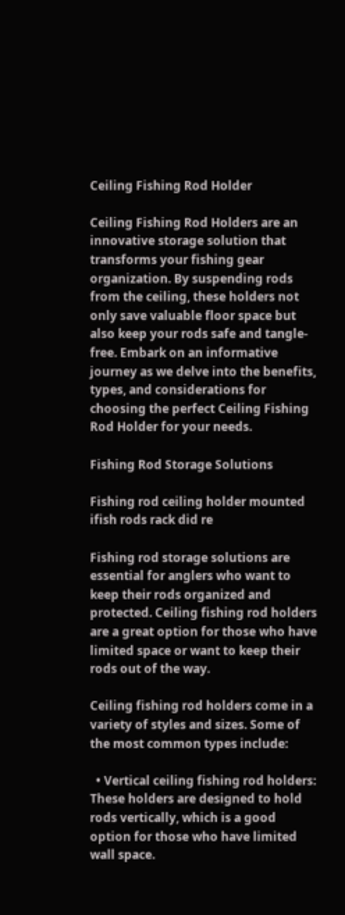Ceiling Fishing Rod Holder

Ceiling Fishing Rod Holders are an innovative storage solution that transforms your fishing gear organization. By suspending rods from the ceiling, these holders not only save valuable floor space but also keep your rods safe and tangle-free. Embark on an informative journey as we delve into the benefits, types, and considerations for choosing the perfect Ceiling Fishing Rod Holder for your needs.

Fishing Rod Storage Solutions

Fishing rod ceiling holder mounted ifish rods rack did re

Fishing rod storage solutions are essential for anglers who want to keep their rods organized and protected. Ceiling fishing rod holders are a great option for those who have limited space or want to keep their rods out of the way.

Ceiling fishing rod holders come in a variety of styles and sizes. Some of the most common types include:

  • Vertical ceiling fishing rod holders: These holders are designed to hold rods vertically, which is a good option for those who have limited wall space.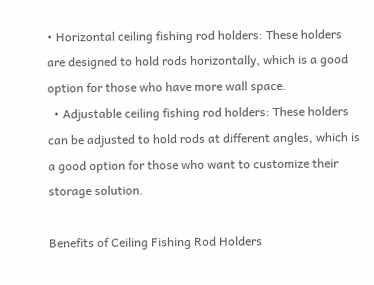• Horizontal ceiling fishing rod holders: These holders are designed to hold rods horizontally, which is a good option for those who have more wall space.
  • Adjustable ceiling fishing rod holders: These holders can be adjusted to hold rods at different angles, which is a good option for those who want to customize their storage solution.

Benefits of Ceiling Fishing Rod Holders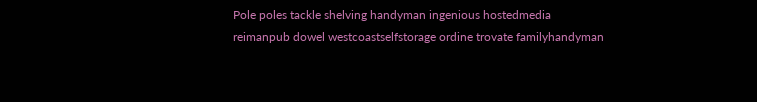Pole poles tackle shelving handyman ingenious hostedmedia reimanpub dowel westcoastselfstorage ordine trovate familyhandyman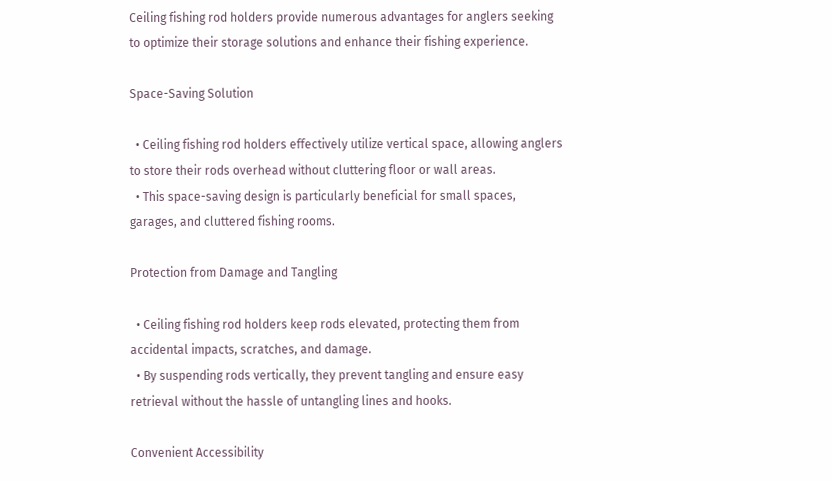Ceiling fishing rod holders provide numerous advantages for anglers seeking to optimize their storage solutions and enhance their fishing experience.

Space-Saving Solution

  • Ceiling fishing rod holders effectively utilize vertical space, allowing anglers to store their rods overhead without cluttering floor or wall areas.
  • This space-saving design is particularly beneficial for small spaces, garages, and cluttered fishing rooms.

Protection from Damage and Tangling

  • Ceiling fishing rod holders keep rods elevated, protecting them from accidental impacts, scratches, and damage.
  • By suspending rods vertically, they prevent tangling and ensure easy retrieval without the hassle of untangling lines and hooks.

Convenient Accessibility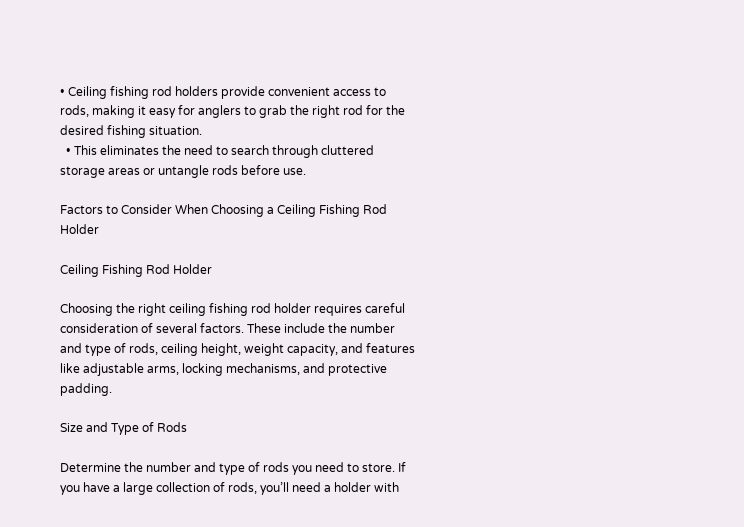• Ceiling fishing rod holders provide convenient access to rods, making it easy for anglers to grab the right rod for the desired fishing situation.
  • This eliminates the need to search through cluttered storage areas or untangle rods before use.

Factors to Consider When Choosing a Ceiling Fishing Rod Holder

Ceiling Fishing Rod Holder

Choosing the right ceiling fishing rod holder requires careful consideration of several factors. These include the number and type of rods, ceiling height, weight capacity, and features like adjustable arms, locking mechanisms, and protective padding.

Size and Type of Rods

Determine the number and type of rods you need to store. If you have a large collection of rods, you’ll need a holder with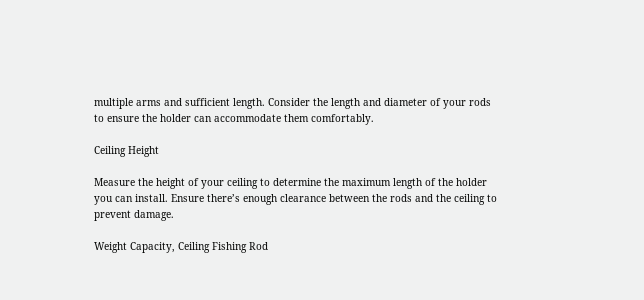multiple arms and sufficient length. Consider the length and diameter of your rods to ensure the holder can accommodate them comfortably.

Ceiling Height

Measure the height of your ceiling to determine the maximum length of the holder you can install. Ensure there’s enough clearance between the rods and the ceiling to prevent damage.

Weight Capacity, Ceiling Fishing Rod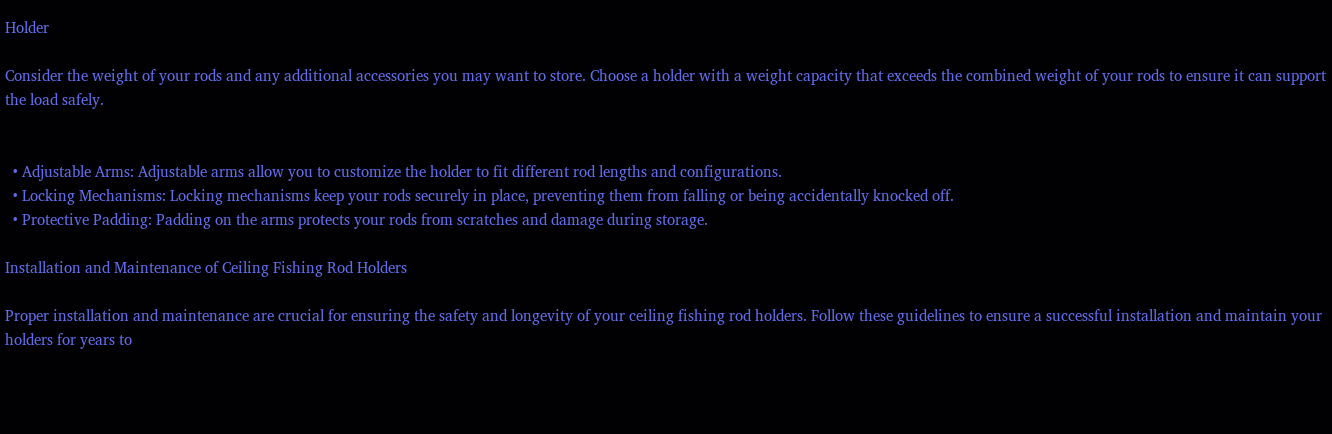Holder

Consider the weight of your rods and any additional accessories you may want to store. Choose a holder with a weight capacity that exceeds the combined weight of your rods to ensure it can support the load safely.


  • Adjustable Arms: Adjustable arms allow you to customize the holder to fit different rod lengths and configurations.
  • Locking Mechanisms: Locking mechanisms keep your rods securely in place, preventing them from falling or being accidentally knocked off.
  • Protective Padding: Padding on the arms protects your rods from scratches and damage during storage.

Installation and Maintenance of Ceiling Fishing Rod Holders

Proper installation and maintenance are crucial for ensuring the safety and longevity of your ceiling fishing rod holders. Follow these guidelines to ensure a successful installation and maintain your holders for years to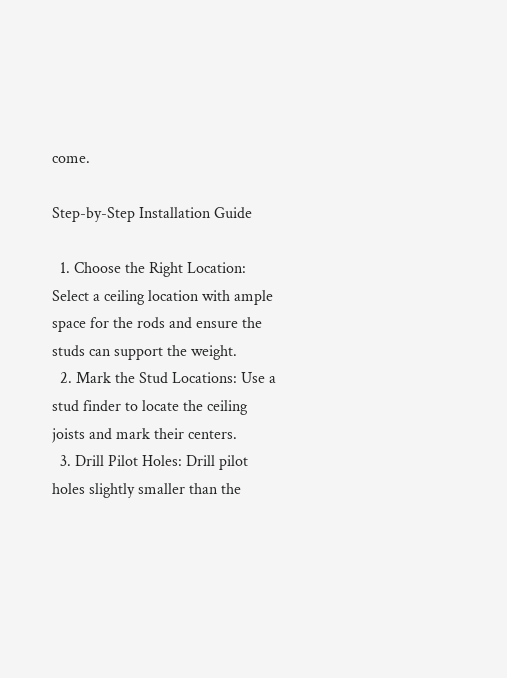come.

Step-by-Step Installation Guide

  1. Choose the Right Location: Select a ceiling location with ample space for the rods and ensure the studs can support the weight.
  2. Mark the Stud Locations: Use a stud finder to locate the ceiling joists and mark their centers.
  3. Drill Pilot Holes: Drill pilot holes slightly smaller than the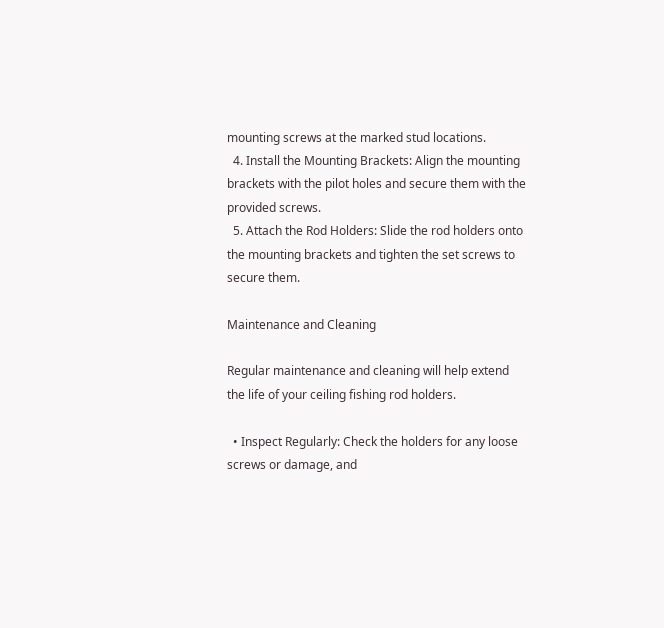mounting screws at the marked stud locations.
  4. Install the Mounting Brackets: Align the mounting brackets with the pilot holes and secure them with the provided screws.
  5. Attach the Rod Holders: Slide the rod holders onto the mounting brackets and tighten the set screws to secure them.

Maintenance and Cleaning

Regular maintenance and cleaning will help extend the life of your ceiling fishing rod holders.

  • Inspect Regularly: Check the holders for any loose screws or damage, and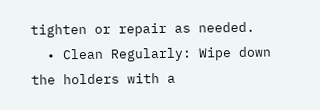tighten or repair as needed.
  • Clean Regularly: Wipe down the holders with a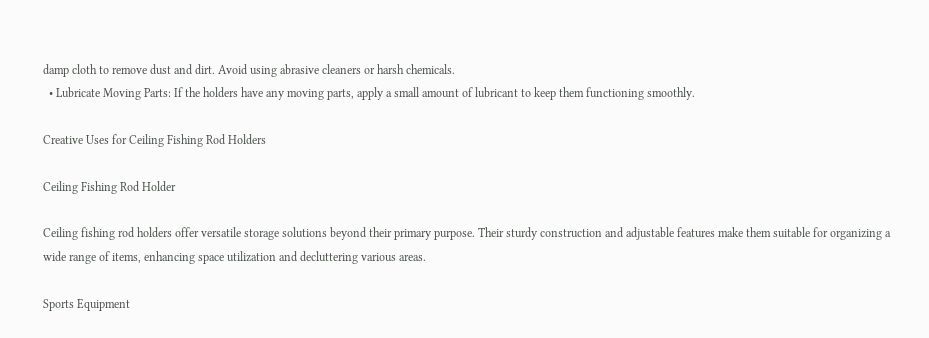damp cloth to remove dust and dirt. Avoid using abrasive cleaners or harsh chemicals.
  • Lubricate Moving Parts: If the holders have any moving parts, apply a small amount of lubricant to keep them functioning smoothly.

Creative Uses for Ceiling Fishing Rod Holders

Ceiling Fishing Rod Holder

Ceiling fishing rod holders offer versatile storage solutions beyond their primary purpose. Their sturdy construction and adjustable features make them suitable for organizing a wide range of items, enhancing space utilization and decluttering various areas.

Sports Equipment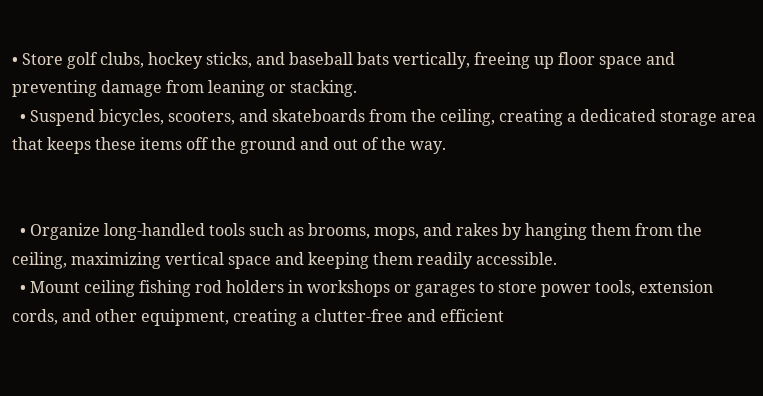• Store golf clubs, hockey sticks, and baseball bats vertically, freeing up floor space and preventing damage from leaning or stacking.
  • Suspend bicycles, scooters, and skateboards from the ceiling, creating a dedicated storage area that keeps these items off the ground and out of the way.


  • Organize long-handled tools such as brooms, mops, and rakes by hanging them from the ceiling, maximizing vertical space and keeping them readily accessible.
  • Mount ceiling fishing rod holders in workshops or garages to store power tools, extension cords, and other equipment, creating a clutter-free and efficient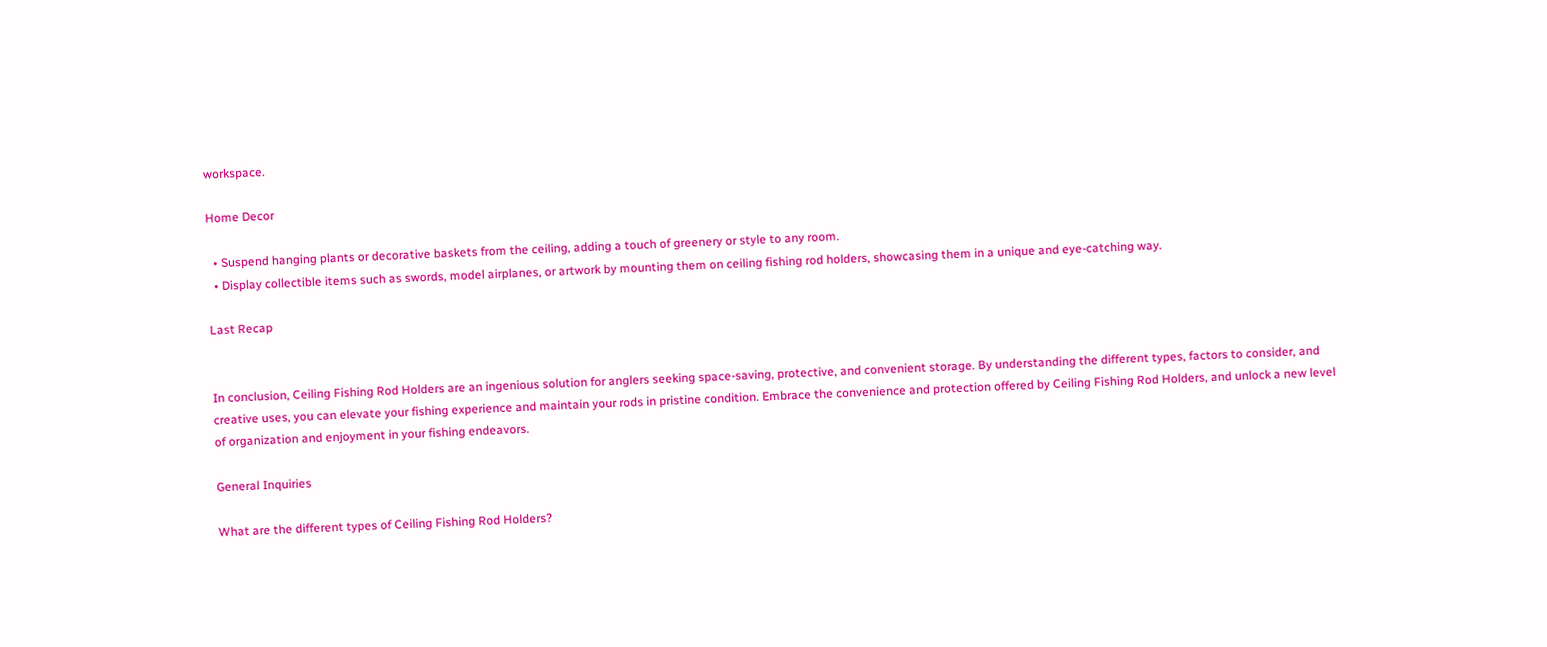workspace.

Home Decor

  • Suspend hanging plants or decorative baskets from the ceiling, adding a touch of greenery or style to any room.
  • Display collectible items such as swords, model airplanes, or artwork by mounting them on ceiling fishing rod holders, showcasing them in a unique and eye-catching way.

Last Recap


In conclusion, Ceiling Fishing Rod Holders are an ingenious solution for anglers seeking space-saving, protective, and convenient storage. By understanding the different types, factors to consider, and creative uses, you can elevate your fishing experience and maintain your rods in pristine condition. Embrace the convenience and protection offered by Ceiling Fishing Rod Holders, and unlock a new level of organization and enjoyment in your fishing endeavors.

General Inquiries

What are the different types of Ceiling Fishing Rod Holders?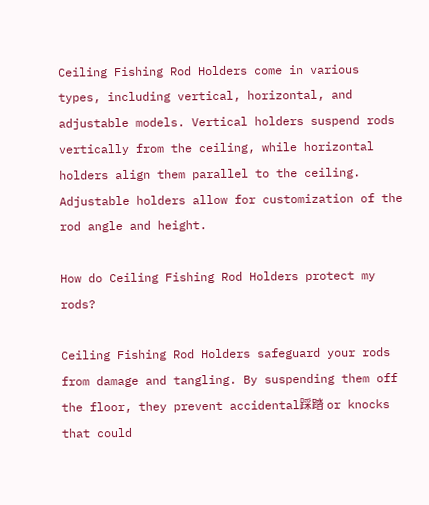Ceiling Fishing Rod Holders come in various types, including vertical, horizontal, and adjustable models. Vertical holders suspend rods vertically from the ceiling, while horizontal holders align them parallel to the ceiling. Adjustable holders allow for customization of the rod angle and height.

How do Ceiling Fishing Rod Holders protect my rods?

Ceiling Fishing Rod Holders safeguard your rods from damage and tangling. By suspending them off the floor, they prevent accidental踩踏 or knocks that could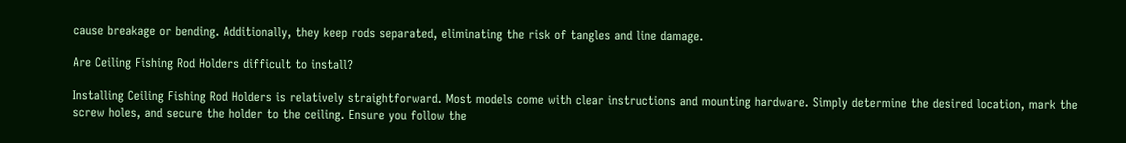cause breakage or bending. Additionally, they keep rods separated, eliminating the risk of tangles and line damage.

Are Ceiling Fishing Rod Holders difficult to install?

Installing Ceiling Fishing Rod Holders is relatively straightforward. Most models come with clear instructions and mounting hardware. Simply determine the desired location, mark the screw holes, and secure the holder to the ceiling. Ensure you follow the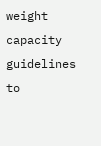weight capacity guidelines to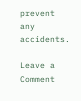prevent any accidents.

Leave a Comment